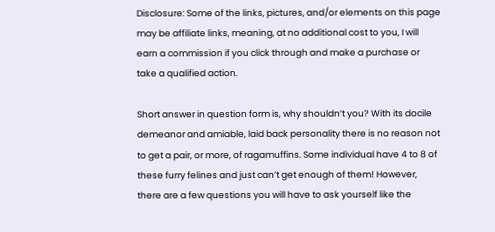Disclosure: Some of the links, pictures, and/or elements on this page may be affiliate links, meaning, at no additional cost to you, I will earn a commission if you click through and make a purchase or take a qualified action.

Short answer in question form is, why shouldn’t you? With its docile demeanor and amiable, laid back personality there is no reason not to get a pair, or more, of ragamuffins. Some individual have 4 to 8 of these furry felines and just can’t get enough of them! However, there are a few questions you will have to ask yourself like the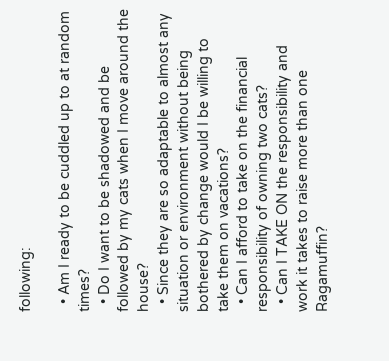following:

  • Am I ready to be cuddled up to at random times?
  • Do I want to be shadowed and be followed by my cats when I move around the house?
  • Since they are so adaptable to almost any situation or environment without being bothered by change would I be willing to take them on vacations?
  • Can I afford to take on the financial responsibility of owning two cats?
  • Can I TAKE ON the responsibility and work it takes to raise more than one Ragamuffin?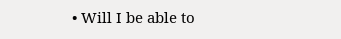• Will I be able to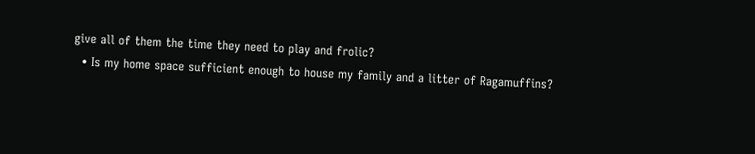give all of them the time they need to play and frolic?
  • Is my home space sufficient enough to house my family and a litter of Ragamuffins?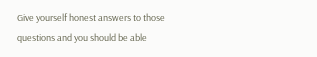Give yourself honest answers to those questions and you should be able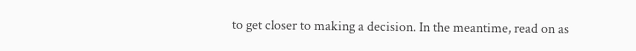to get closer to making a decision. In the meantime, read on as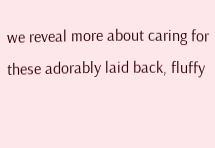we reveal more about caring for these adorably laid back, fluffy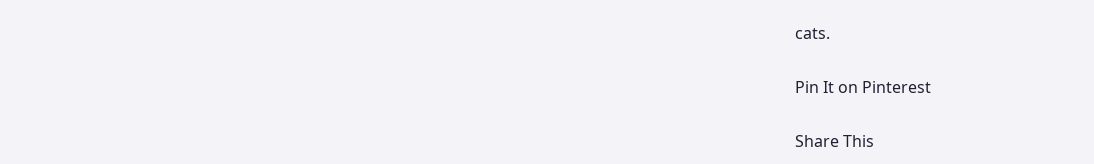cats.

Pin It on Pinterest

Share This